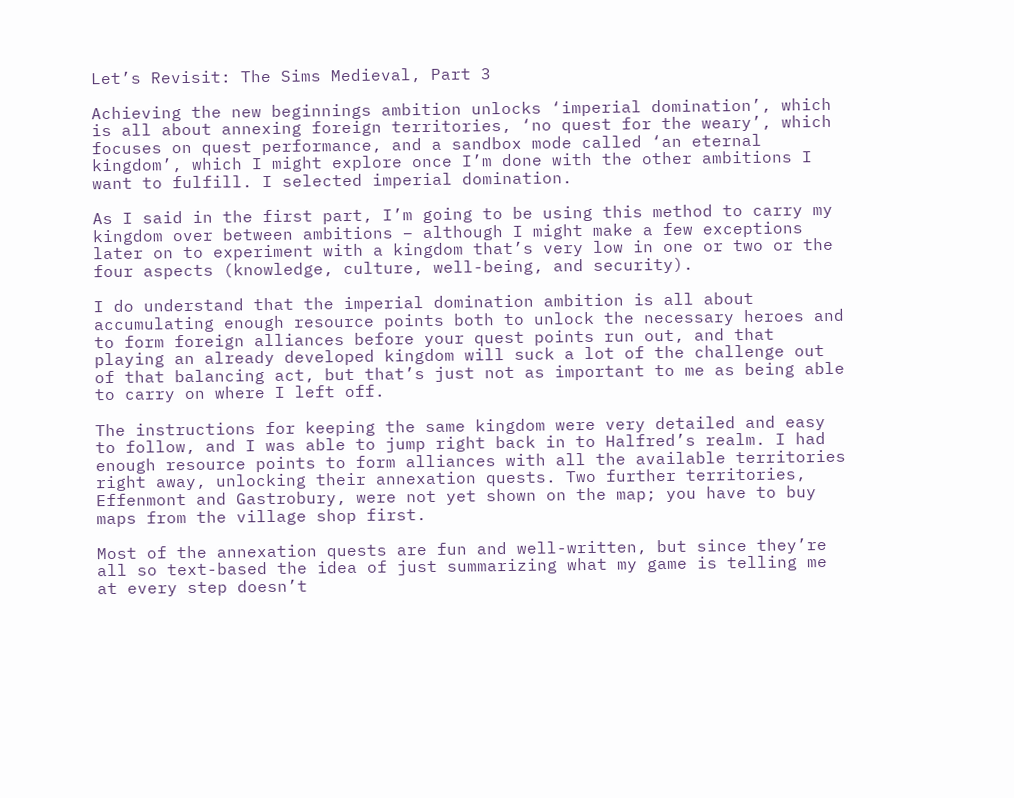Let’s Revisit: The Sims Medieval, Part 3

Achieving the new beginnings ambition unlocks ‘imperial domination’, which is all about annexing foreign territories, ‘no quest for the weary’, which focuses on quest performance, and a sandbox mode called ‘an eternal kingdom’, which I might explore once I’m done with the other ambitions I want to fulfill. I selected imperial domination.

As I said in the first part, I’m going to be using this method to carry my kingdom over between ambitions – although I might make a few exceptions later on to experiment with a kingdom that’s very low in one or two or the four aspects (knowledge, culture, well-being, and security).

I do understand that the imperial domination ambition is all about accumulating enough resource points both to unlock the necessary heroes and to form foreign alliances before your quest points run out, and that playing an already developed kingdom will suck a lot of the challenge out of that balancing act, but that’s just not as important to me as being able to carry on where I left off.

The instructions for keeping the same kingdom were very detailed and easy to follow, and I was able to jump right back in to Halfred’s realm. I had enough resource points to form alliances with all the available territories right away, unlocking their annexation quests. Two further territories, Effenmont and Gastrobury, were not yet shown on the map; you have to buy maps from the village shop first.

Most of the annexation quests are fun and well-written, but since they’re all so text-based the idea of just summarizing what my game is telling me at every step doesn’t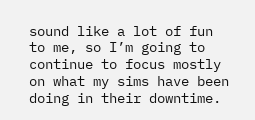sound like a lot of fun to me, so I’m going to continue to focus mostly on what my sims have been doing in their downtime.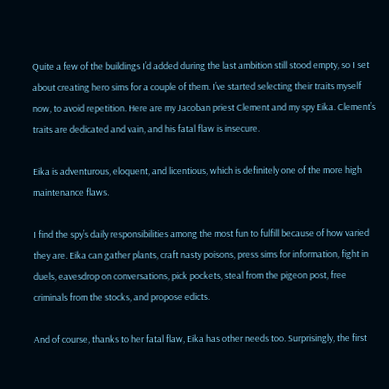Quite a few of the buildings I’d added during the last ambition still stood empty, so I set about creating hero sims for a couple of them. I’ve started selecting their traits myself now, to avoid repetition. Here are my Jacoban priest Clement and my spy Eika. Clement’s traits are dedicated and vain, and his fatal flaw is insecure.

Eika is adventurous, eloquent, and licentious, which is definitely one of the more high maintenance flaws.

I find the spy’s daily responsibilities among the most fun to fulfill because of how varied they are. Eika can gather plants, craft nasty poisons, press sims for information, fight in duels, eavesdrop on conversations, pick pockets, steal from the pigeon post, free criminals from the stocks, and propose edicts.

And of course, thanks to her fatal flaw, Eika has other needs too. Surprisingly, the first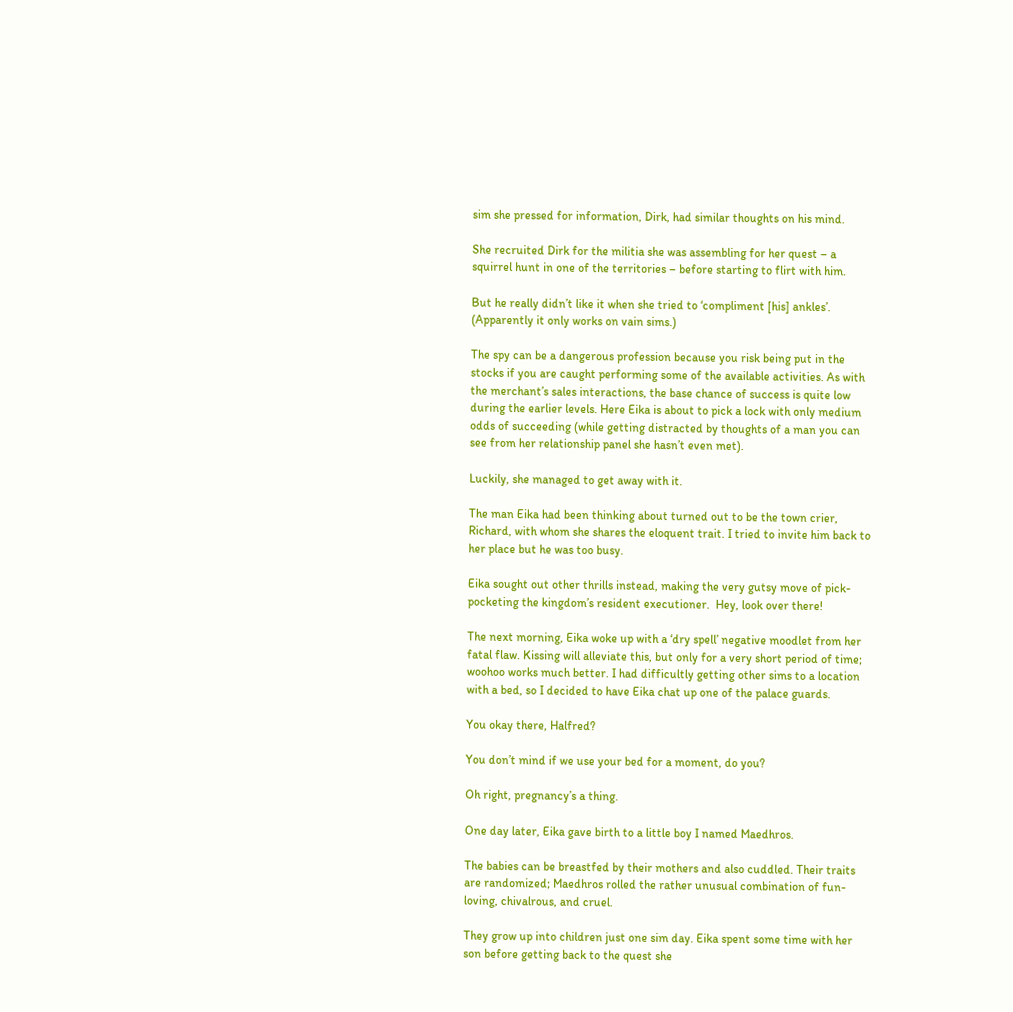sim she pressed for information, Dirk, had similar thoughts on his mind.

She recruited Dirk for the militia she was assembling for her quest – a squirrel hunt in one of the territories – before starting to flirt with him.

But he really didn’t like it when she tried to ‘compliment [his] ankles’. (Apparently it only works on vain sims.)

The spy can be a dangerous profession because you risk being put in the stocks if you are caught performing some of the available activities. As with the merchant’s sales interactions, the base chance of success is quite low during the earlier levels. Here Eika is about to pick a lock with only medium odds of succeeding (while getting distracted by thoughts of a man you can see from her relationship panel she hasn’t even met).

Luckily, she managed to get away with it.

The man Eika had been thinking about turned out to be the town crier, Richard, with whom she shares the eloquent trait. I tried to invite him back to her place but he was too busy.

Eika sought out other thrills instead, making the very gutsy move of pick-pocketing the kingdom’s resident executioner.  Hey, look over there!

The next morning, Eika woke up with a ‘dry spell’ negative moodlet from her fatal flaw. Kissing will alleviate this, but only for a very short period of time; woohoo works much better. I had difficultly getting other sims to a location with a bed, so I decided to have Eika chat up one of the palace guards.

You okay there, Halfred?

You don’t mind if we use your bed for a moment, do you?

Oh right, pregnancy’s a thing.

One day later, Eika gave birth to a little boy I named Maedhros.

The babies can be breastfed by their mothers and also cuddled. Their traits are randomized; Maedhros rolled the rather unusual combination of fun-loving, chivalrous, and cruel.

They grow up into children just one sim day. Eika spent some time with her son before getting back to the quest she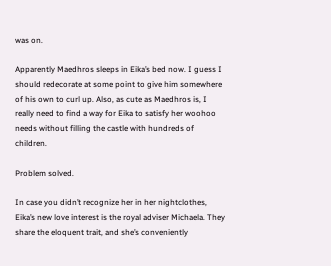was on.

Apparently Maedhros sleeps in Eika’s bed now. I guess I should redecorate at some point to give him somewhere of his own to curl up. Also, as cute as Maedhros is, I really need to find a way for Eika to satisfy her woohoo needs without filling the castle with hundreds of children.

Problem solved.

In case you didn’t recognize her in her nightclothes, Eika’s new love interest is the royal adviser Michaela. They share the eloquent trait, and she’s conveniently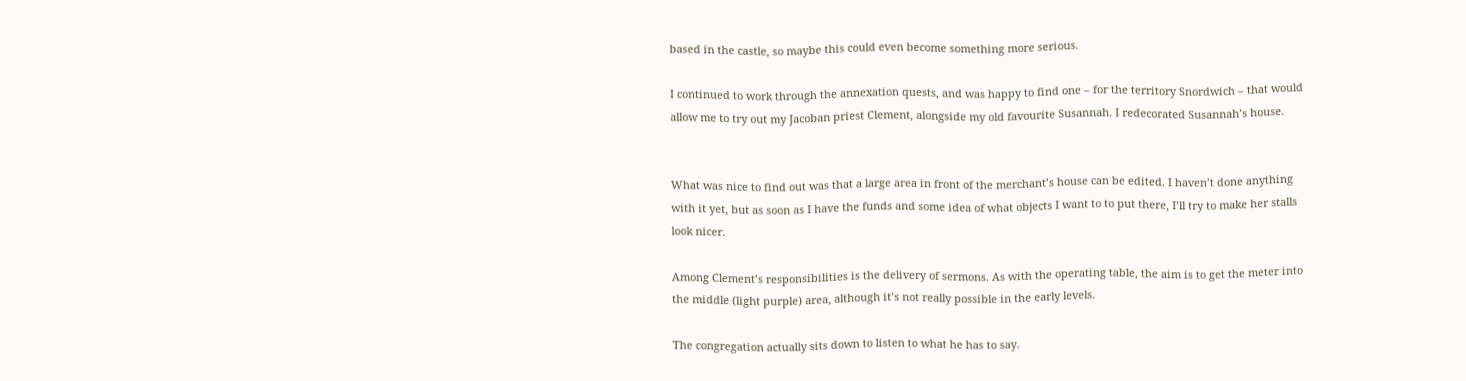based in the castle, so maybe this could even become something more serious.

I continued to work through the annexation quests, and was happy to find one – for the territory Snordwich – that would allow me to try out my Jacoban priest Clement, alongside my old favourite Susannah. I redecorated Susannah’s house.


What was nice to find out was that a large area in front of the merchant’s house can be edited. I haven’t done anything with it yet, but as soon as I have the funds and some idea of what objects I want to to put there, I’ll try to make her stalls look nicer.

Among Clement’s responsibilities is the delivery of sermons. As with the operating table, the aim is to get the meter into the middle (light purple) area, although it’s not really possible in the early levels.

The congregation actually sits down to listen to what he has to say.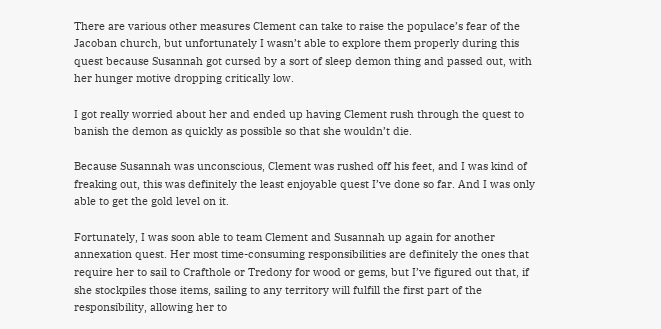There are various other measures Clement can take to raise the populace’s fear of the Jacoban church, but unfortunately I wasn’t able to explore them properly during this quest because Susannah got cursed by a sort of sleep demon thing and passed out, with her hunger motive dropping critically low.

I got really worried about her and ended up having Clement rush through the quest to banish the demon as quickly as possible so that she wouldn’t die.

Because Susannah was unconscious, Clement was rushed off his feet, and I was kind of freaking out, this was definitely the least enjoyable quest I’ve done so far. And I was only able to get the gold level on it.

Fortunately, I was soon able to team Clement and Susannah up again for another annexation quest. Her most time-consuming responsibilities are definitely the ones that require her to sail to Crafthole or Tredony for wood or gems, but I’ve figured out that, if she stockpiles those items, sailing to any territory will fulfill the first part of the responsibility, allowing her to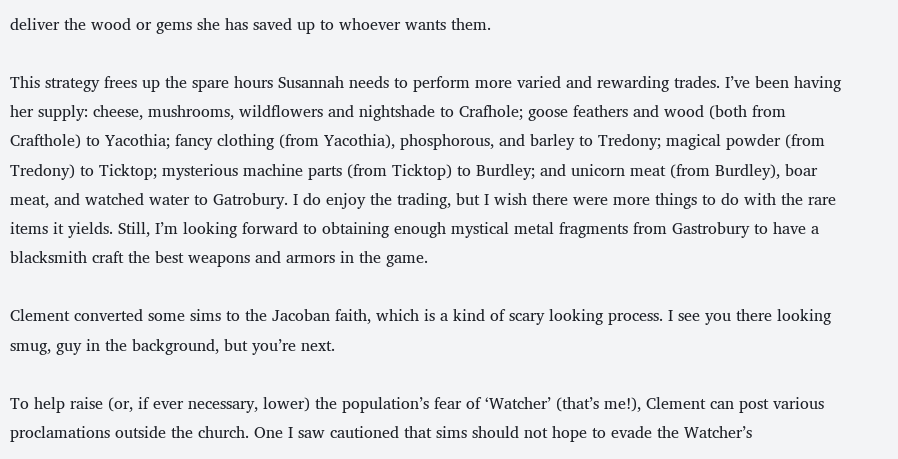deliver the wood or gems she has saved up to whoever wants them.

This strategy frees up the spare hours Susannah needs to perform more varied and rewarding trades. I’ve been having her supply: cheese, mushrooms, wildflowers and nightshade to Crafhole; goose feathers and wood (both from Crafthole) to Yacothia; fancy clothing (from Yacothia), phosphorous, and barley to Tredony; magical powder (from Tredony) to Ticktop; mysterious machine parts (from Ticktop) to Burdley; and unicorn meat (from Burdley), boar meat, and watched water to Gatrobury. I do enjoy the trading, but I wish there were more things to do with the rare items it yields. Still, I’m looking forward to obtaining enough mystical metal fragments from Gastrobury to have a blacksmith craft the best weapons and armors in the game.

Clement converted some sims to the Jacoban faith, which is a kind of scary looking process. I see you there looking smug, guy in the background, but you’re next.

To help raise (or, if ever necessary, lower) the population’s fear of ‘Watcher’ (that’s me!), Clement can post various proclamations outside the church. One I saw cautioned that sims should not hope to evade the Watcher’s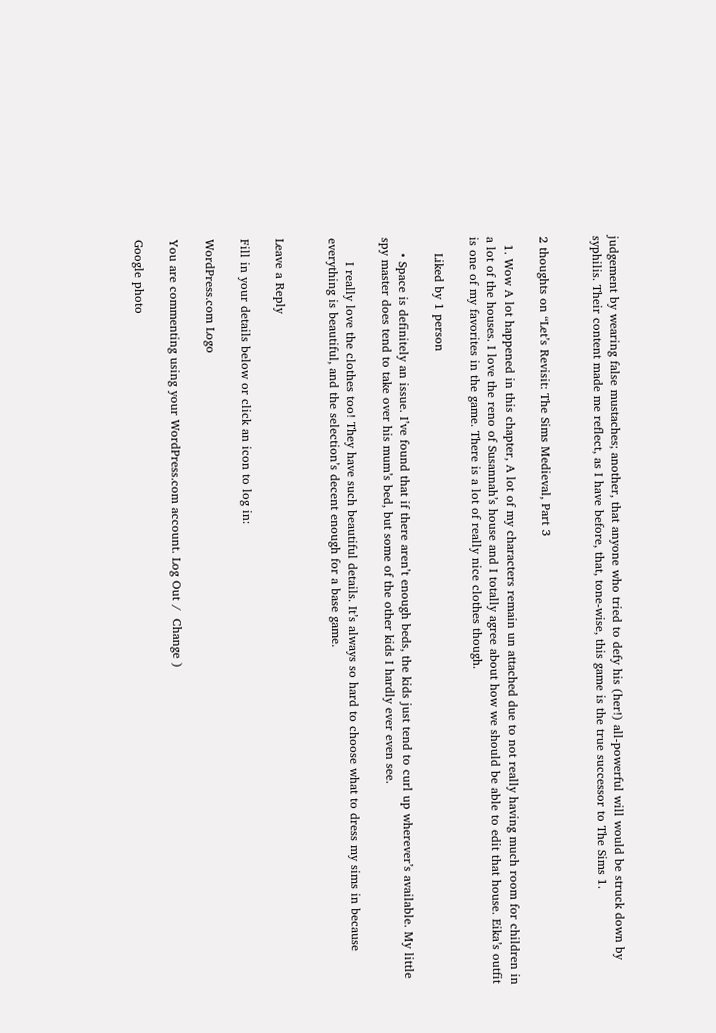judgement by wearing false mustaches; another, that anyone who tried to defy his (her!) all-powerful will would be struck down by syphilis. Their content made me reflect, as I have before, that, tone-wise, this game is the true successor to The Sims 1.


2 thoughts on “Let’s Revisit: The Sims Medieval, Part 3

  1. Wow A lot happened in this chapter, A lot of my characters remain un attached due to not really having much room for children in a lot of the houses. I love the reno of Susannah’s house and I totally agree about how we should be able to edit that house. Eika’s outfit is one of my favorites in the game. There is a lot of really nice clothes though.

    Liked by 1 person

    • Space is definitely an issue. I’ve found that if there aren’t enough beds, the kids just tend to curl up wherever’s available. My little spy master does tend to take over his mum’s bed, but some of the other kids I hardly ever even see.

      I really love the clothes too! They have such beautiful details. It’s always so hard to choose what to dress my sims in because everything is beautiful, and the selection’s decent enough for a base game.


Leave a Reply

Fill in your details below or click an icon to log in:

WordPress.com Logo

You are commenting using your WordPress.com account. Log Out /  Change )

Google photo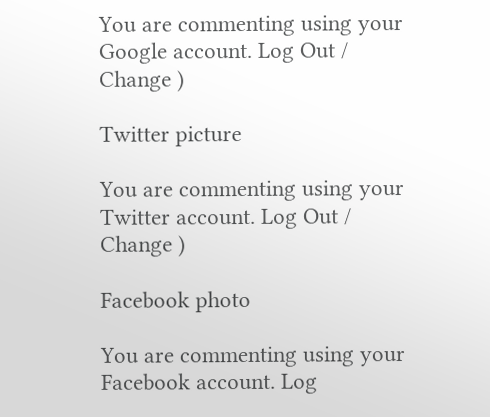You are commenting using your Google account. Log Out /  Change )

Twitter picture

You are commenting using your Twitter account. Log Out /  Change )

Facebook photo

You are commenting using your Facebook account. Log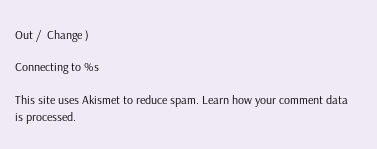Out /  Change )

Connecting to %s

This site uses Akismet to reduce spam. Learn how your comment data is processed.